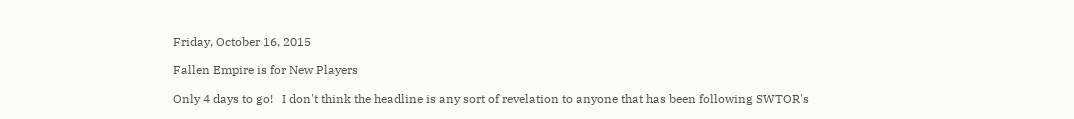Friday, October 16, 2015

Fallen Empire is for New Players

Only 4 days to go!   I don't think the headline is any sort of revelation to anyone that has been following SWTOR's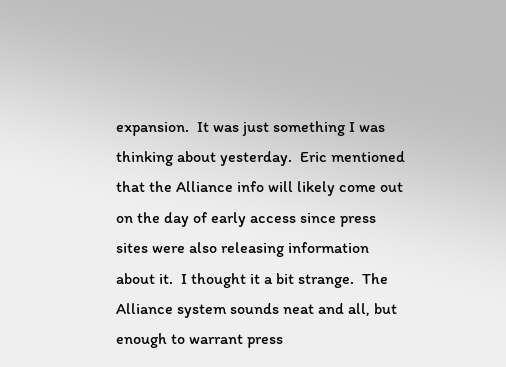expansion.  It was just something I was thinking about yesterday.  Eric mentioned that the Alliance info will likely come out on the day of early access since press sites were also releasing information about it.  I thought it a bit strange.  The Alliance system sounds neat and all, but enough to warrant press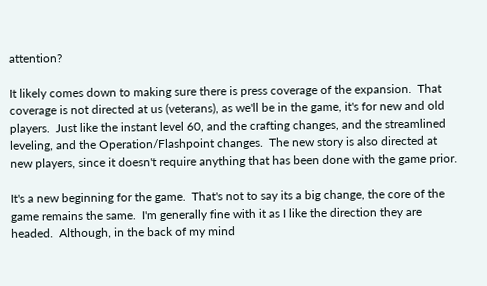attention?

It likely comes down to making sure there is press coverage of the expansion.  That coverage is not directed at us (veterans), as we'll be in the game, it's for new and old players.  Just like the instant level 60, and the crafting changes, and the streamlined leveling, and the Operation/Flashpoint changes.  The new story is also directed at new players, since it doesn't require anything that has been done with the game prior.

It's a new beginning for the game.  That's not to say its a big change, the core of the game remains the same.  I'm generally fine with it as I like the direction they are headed.  Although, in the back of my mind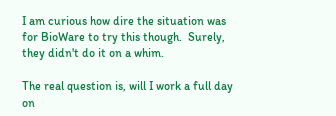I am curious how dire the situation was for BioWare to try this though.  Surely, they didn't do it on a whim.

The real question is, will I work a full day on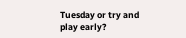Tuesday or try and play early?